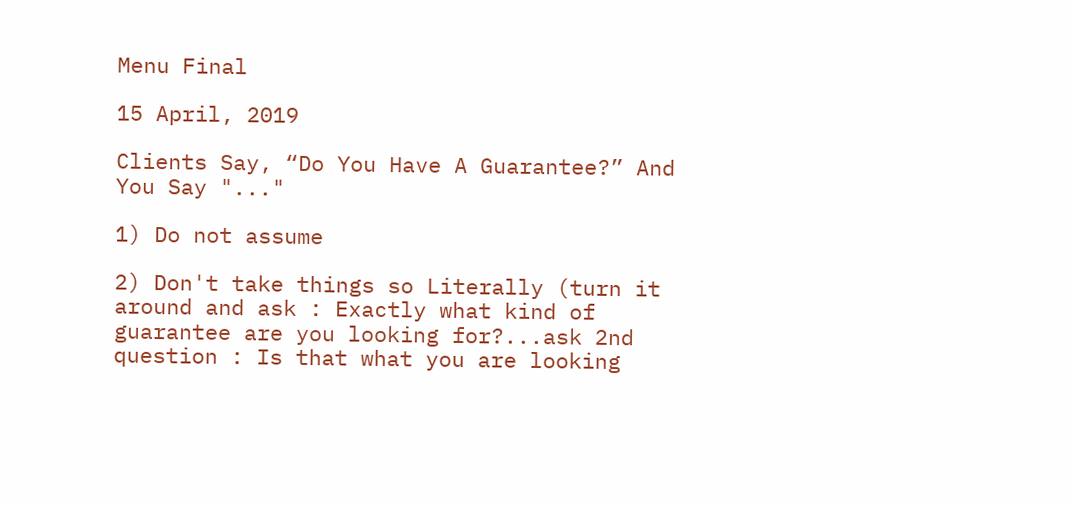Menu Final

15 April, 2019

Clients Say, “Do You Have A Guarantee?” And You Say "..."

1) Do not assume

2) Don't take things so Literally (turn it around and ask : Exactly what kind of guarantee are you looking for?...ask 2nd question : Is that what you are looking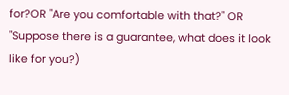for?OR "Are you comfortable with that?" OR "Suppose there is a guarantee, what does it look like for you?)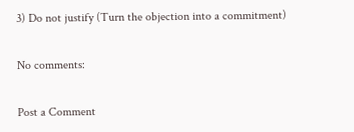3) Do not justify (Turn the objection into a commitment)

No comments:

Post a Comment